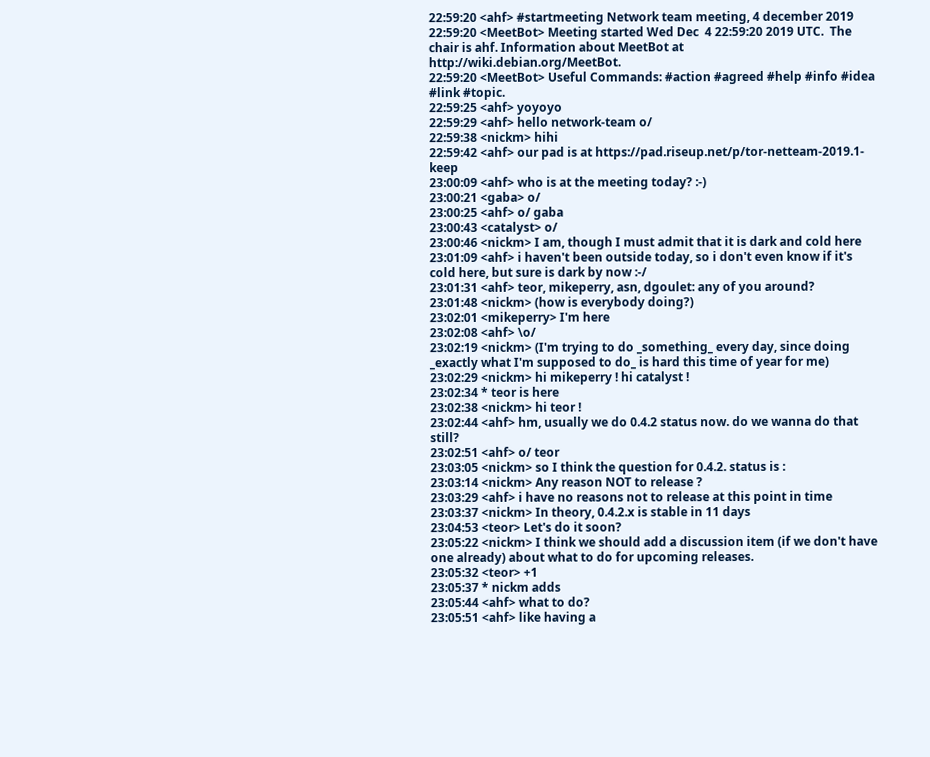22:59:20 <ahf> #startmeeting Network team meeting, 4 december 2019
22:59:20 <MeetBot> Meeting started Wed Dec  4 22:59:20 2019 UTC.  The chair is ahf. Information about MeetBot at http://wiki.debian.org/MeetBot.
22:59:20 <MeetBot> Useful Commands: #action #agreed #help #info #idea #link #topic.
22:59:25 <ahf> yoyoyo
22:59:29 <ahf> hello network-team o/
22:59:38 <nickm> hihi
22:59:42 <ahf> our pad is at https://pad.riseup.net/p/tor-netteam-2019.1-keep
23:00:09 <ahf> who is at the meeting today? :-)
23:00:21 <gaba> o/
23:00:25 <ahf> o/ gaba
23:00:43 <catalyst> o/
23:00:46 <nickm> I am, though I must admit that it is dark and cold here
23:01:09 <ahf> i haven't been outside today, so i don't even know if it's cold here, but sure is dark by now :-/
23:01:31 <ahf> teor, mikeperry, asn, dgoulet: any of you around?
23:01:48 <nickm> (how is everybody doing?)
23:02:01 <mikeperry> I'm here
23:02:08 <ahf> \o/
23:02:19 <nickm> (I'm trying to do _something_ every day, since doing _exactly what I'm supposed to do_ is hard this time of year for me)
23:02:29 <nickm> hi mikeperry ! hi catalyst !
23:02:34 * teor is here
23:02:38 <nickm> hi teor !
23:02:44 <ahf> hm, usually we do 0.4.2 status now. do we wanna do that still?
23:02:51 <ahf> o/ teor
23:03:05 <nickm> so I think the question for 0.4.2. status is :
23:03:14 <nickm> Any reason NOT to release ?
23:03:29 <ahf> i have no reasons not to release at this point in time
23:03:37 <nickm> In theory, 0.4.2.x is stable in 11 days
23:04:53 <teor> Let's do it soon?
23:05:22 <nickm> I think we should add a discussion item (if we don't have one already) about what to do for upcoming releases.
23:05:32 <teor> +1
23:05:37 * nickm adds
23:05:44 <ahf> what to do?
23:05:51 <ahf> like having a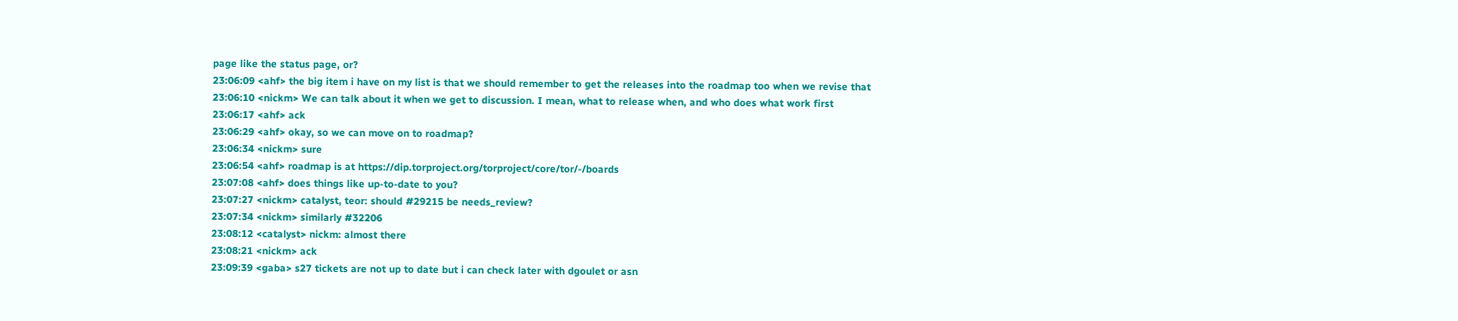page like the status page, or?
23:06:09 <ahf> the big item i have on my list is that we should remember to get the releases into the roadmap too when we revise that
23:06:10 <nickm> We can talk about it when we get to discussion. I mean, what to release when, and who does what work first
23:06:17 <ahf> ack
23:06:29 <ahf> okay, so we can move on to roadmap?
23:06:34 <nickm> sure
23:06:54 <ahf> roadmap is at https://dip.torproject.org/torproject/core/tor/-/boards
23:07:08 <ahf> does things like up-to-date to you?
23:07:27 <nickm> catalyst, teor: should #29215 be needs_review?
23:07:34 <nickm> similarly #32206
23:08:12 <catalyst> nickm: almost there
23:08:21 <nickm> ack
23:09:39 <gaba> s27 tickets are not up to date but i can check later with dgoulet or asn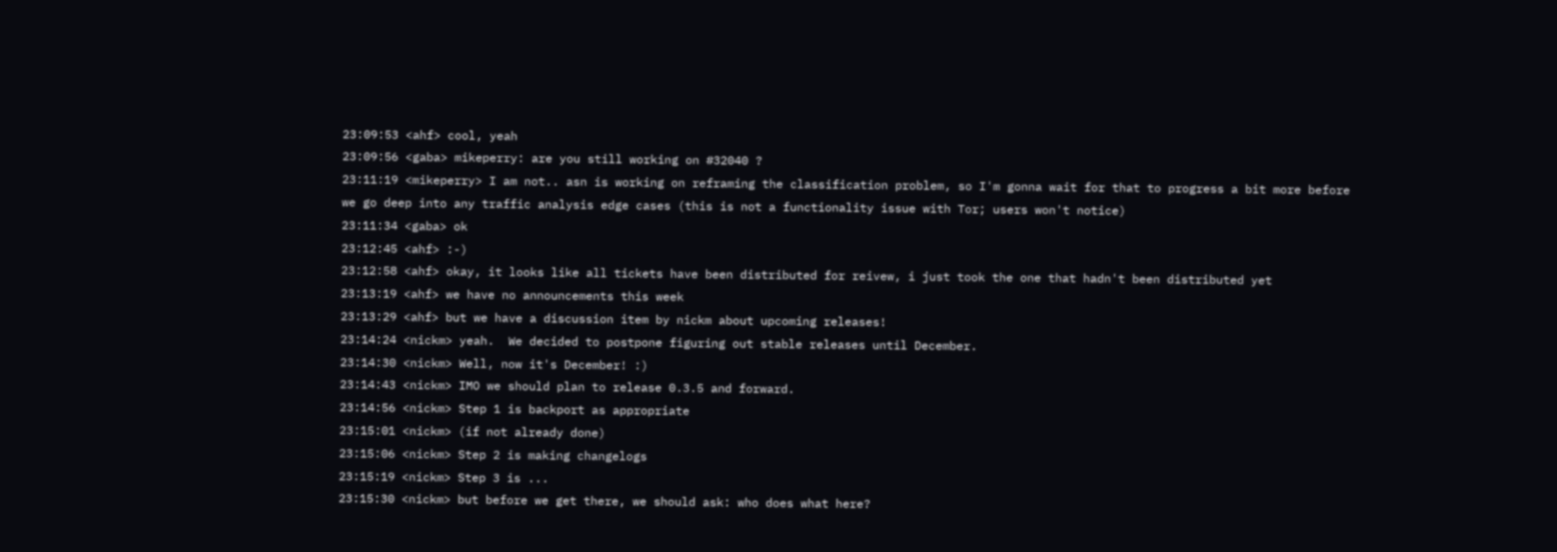23:09:53 <ahf> cool, yeah
23:09:56 <gaba> mikeperry: are you still working on #32040 ?
23:11:19 <mikeperry> I am not.. asn is working on reframing the classification problem, so I'm gonna wait for that to progress a bit more before we go deep into any traffic analysis edge cases (this is not a functionality issue with Tor; users won't notice)
23:11:34 <gaba> ok
23:12:45 <ahf> :-)
23:12:58 <ahf> okay, it looks like all tickets have been distributed for reivew, i just took the one that hadn't been distributed yet
23:13:19 <ahf> we have no announcements this week
23:13:29 <ahf> but we have a discussion item by nickm about upcoming releases!
23:14:24 <nickm> yeah.  We decided to postpone figuring out stable releases until December.
23:14:30 <nickm> Well, now it's December! :)
23:14:43 <nickm> IMO we should plan to release 0.3.5 and forward.
23:14:56 <nickm> Step 1 is backport as appropriate
23:15:01 <nickm> (if not already done)
23:15:06 <nickm> Step 2 is making changelogs
23:15:19 <nickm> Step 3 is ...
23:15:30 <nickm> but before we get there, we should ask: who does what here?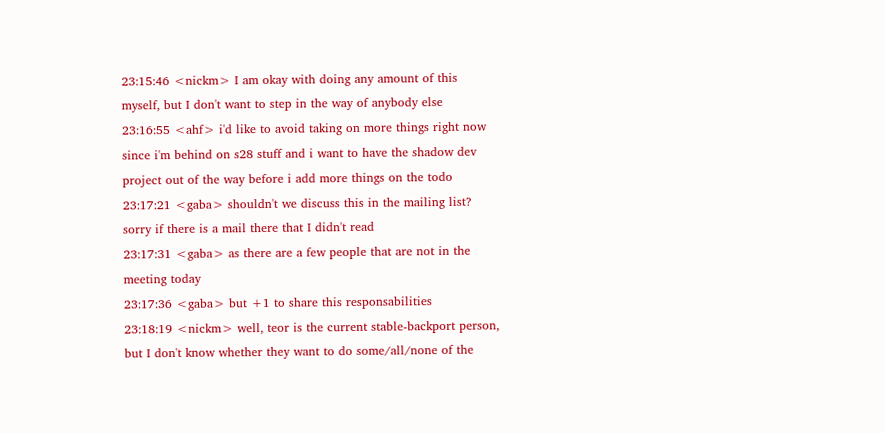23:15:46 <nickm> I am okay with doing any amount of this myself, but I don't want to step in the way of anybody else
23:16:55 <ahf> i'd like to avoid taking on more things right now since i'm behind on s28 stuff and i want to have the shadow dev project out of the way before i add more things on the todo
23:17:21 <gaba> shouldn't we discuss this in the mailing list? sorry if there is a mail there that I didn't read
23:17:31 <gaba> as there are a few people that are not in the meeting today
23:17:36 <gaba> but +1 to share this responsabilities
23:18:19 <nickm> well, teor is the current stable-backport person, but I don't know whether they want to do some/all/none of the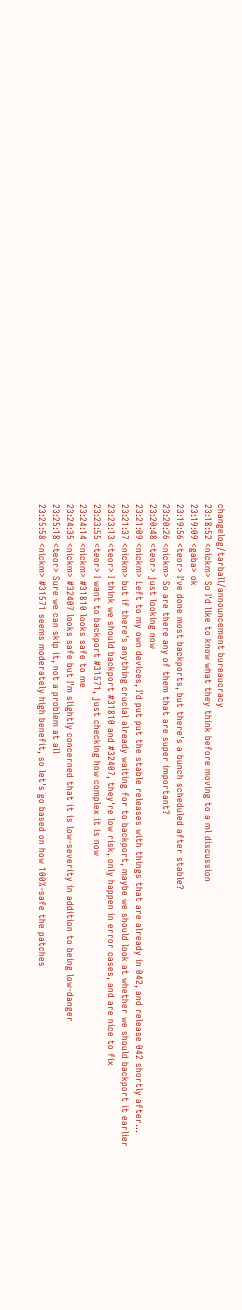changelog/tarball/announcement bureaucracy
23:18:52 <nickm> So I'd like to know what they think before moving to a ml discussion
23:19:09 <gaba> ok
23:19:56 <teor> I've done most backports, but there's a bunch scheduled after stable?
23:20:26 <nickm> So are there any of them that are super important?
23:20:48 <teor> just looking now
23:21:09 <nickm> Left to my own devices, I'd put put the stable releases with things that are already in 042, and release 042 shortly after...
23:21:37 <nickm> but if there's anything crucial already waiting for to backport, maybe we should look at whether we should backport it earlier
23:23:13 <teor> I think we should backport #31810 and #32407, they're low risk, only happen in error cases, and are nice to fix
23:23:55 <teor> I want to backport #31571, just checking how complex it is now
23:24:14 <nickm> #31810 looks safe to me
23:24:35 <nickm> #32407 looks safe but I'm slightly concerned that it is low-severity in addition to being low-danger
23:25:18 <teor> Sure we can skip it, not a problem at all
23:25:58 <nickm> #31571 seems moderately high benefit, so let's go based on how 100%-safe the patches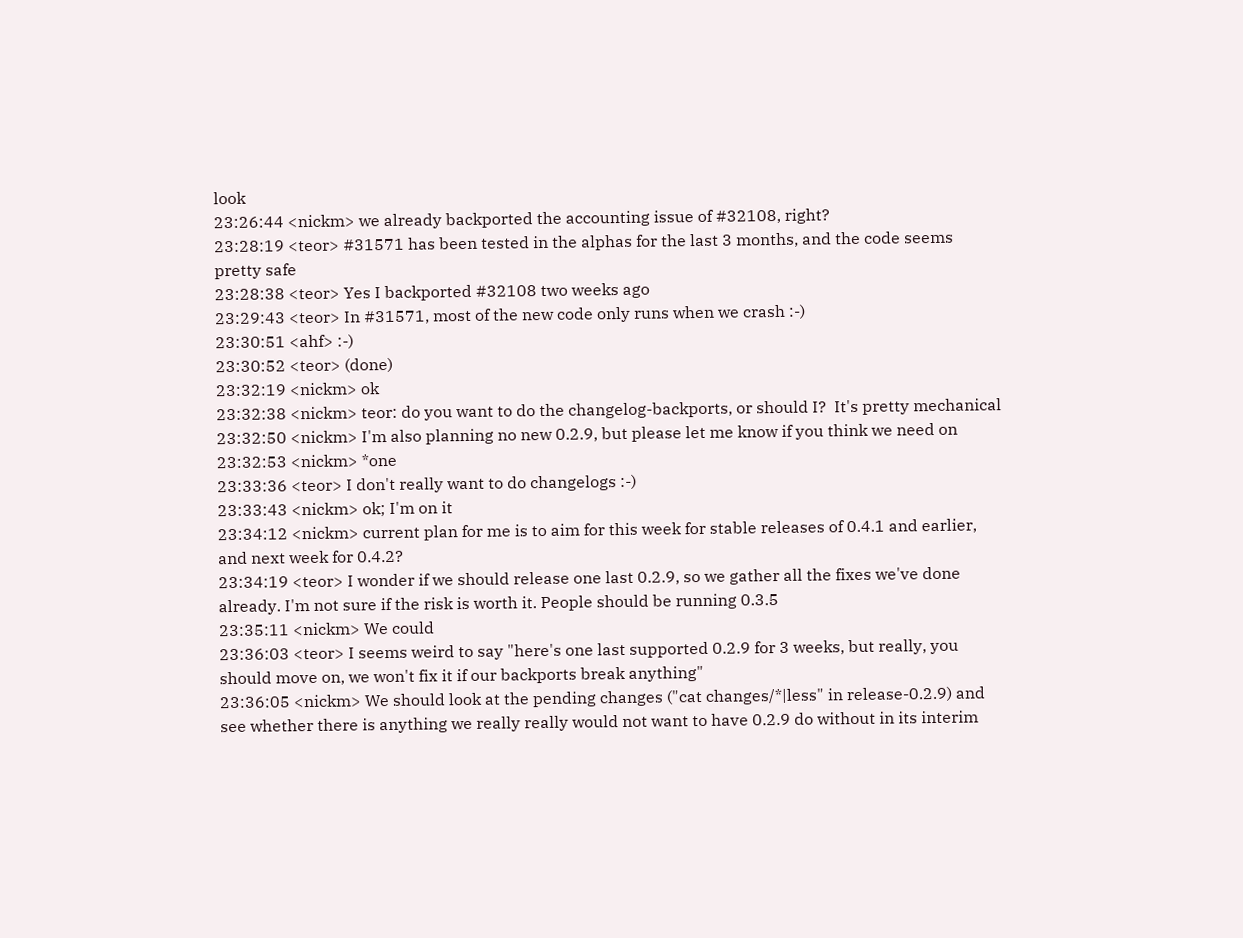look
23:26:44 <nickm> we already backported the accounting issue of #32108, right?
23:28:19 <teor> #31571 has been tested in the alphas for the last 3 months, and the code seems pretty safe
23:28:38 <teor> Yes I backported #32108 two weeks ago
23:29:43 <teor> In #31571, most of the new code only runs when we crash :-)
23:30:51 <ahf> :-)
23:30:52 <teor> (done)
23:32:19 <nickm> ok
23:32:38 <nickm> teor: do you want to do the changelog-backports, or should I?  It's pretty mechanical
23:32:50 <nickm> I'm also planning no new 0.2.9, but please let me know if you think we need on
23:32:53 <nickm> *one
23:33:36 <teor> I don't really want to do changelogs :-)
23:33:43 <nickm> ok; I'm on it
23:34:12 <nickm> current plan for me is to aim for this week for stable releases of 0.4.1 and earlier, and next week for 0.4.2?
23:34:19 <teor> I wonder if we should release one last 0.2.9, so we gather all the fixes we've done already. I'm not sure if the risk is worth it. People should be running 0.3.5
23:35:11 <nickm> We could
23:36:03 <teor> I seems weird to say "here's one last supported 0.2.9 for 3 weeks, but really, you should move on, we won't fix it if our backports break anything"
23:36:05 <nickm> We should look at the pending changes ("cat changes/*|less" in release-0.2.9) and see whether there is anything we really really would not want to have 0.2.9 do without in its interim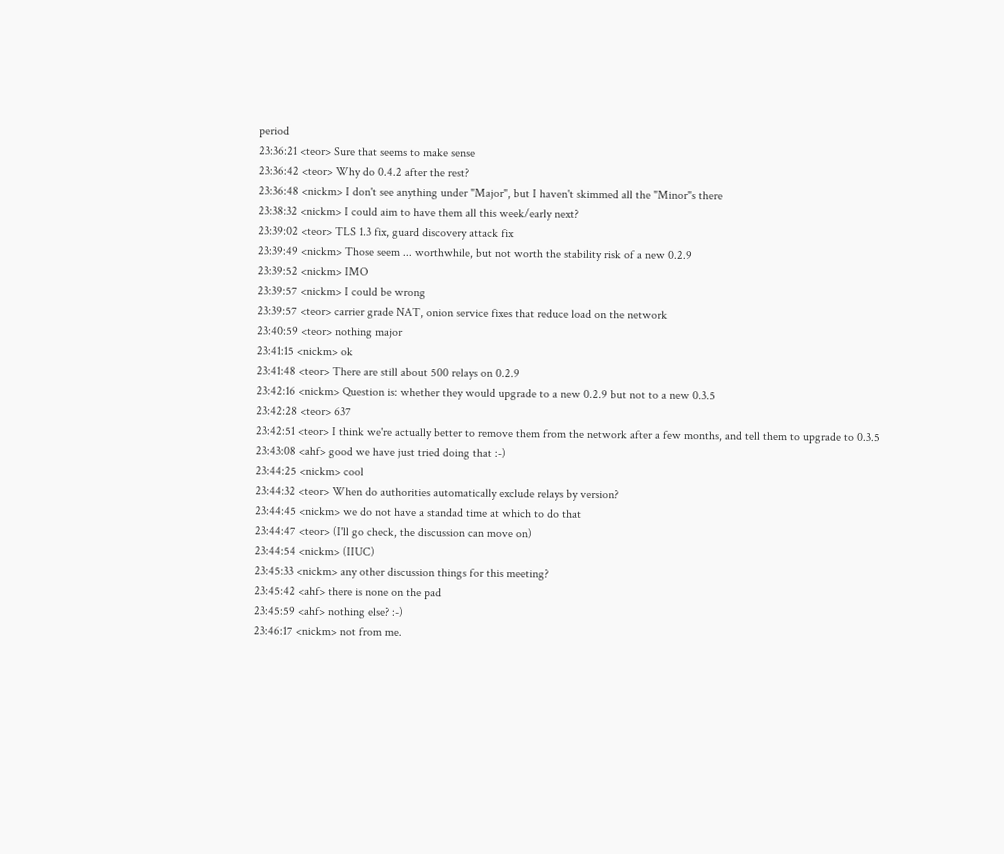period
23:36:21 <teor> Sure that seems to make sense
23:36:42 <teor> Why do 0.4.2 after the rest?
23:36:48 <nickm> I don't see anything under "Major", but I haven't skimmed all the "Minor"s there
23:38:32 <nickm> I could aim to have them all this week/early next?
23:39:02 <teor> TLS 1.3 fix, guard discovery attack fix
23:39:49 <nickm> Those seem ... worthwhile, but not worth the stability risk of a new 0.2.9
23:39:52 <nickm> IMO
23:39:57 <nickm> I could be wrong
23:39:57 <teor> carrier grade NAT, onion service fixes that reduce load on the network
23:40:59 <teor> nothing major
23:41:15 <nickm> ok
23:41:48 <teor> There are still about 500 relays on 0.2.9
23:42:16 <nickm> Question is: whether they would upgrade to a new 0.2.9 but not to a new 0.3.5
23:42:28 <teor> 637
23:42:51 <teor> I think we're actually better to remove them from the network after a few months, and tell them to upgrade to 0.3.5
23:43:08 <ahf> good we have just tried doing that :-)
23:44:25 <nickm> cool
23:44:32 <teor> When do authorities automatically exclude relays by version?
23:44:45 <nickm> we do not have a standad time at which to do that
23:44:47 <teor> (I'll go check, the discussion can move on)
23:44:54 <nickm> (IIUC)
23:45:33 <nickm> any other discussion things for this meeting?
23:45:42 <ahf> there is none on the pad
23:45:59 <ahf> nothing else? :-)
23:46:17 <nickm> not from me.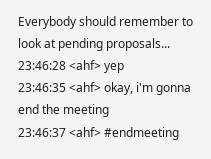Everybody should remember to look at pending proposals...
23:46:28 <ahf> yep
23:46:35 <ahf> okay, i'm gonna end the meeting
23:46:37 <ahf> #endmeeting